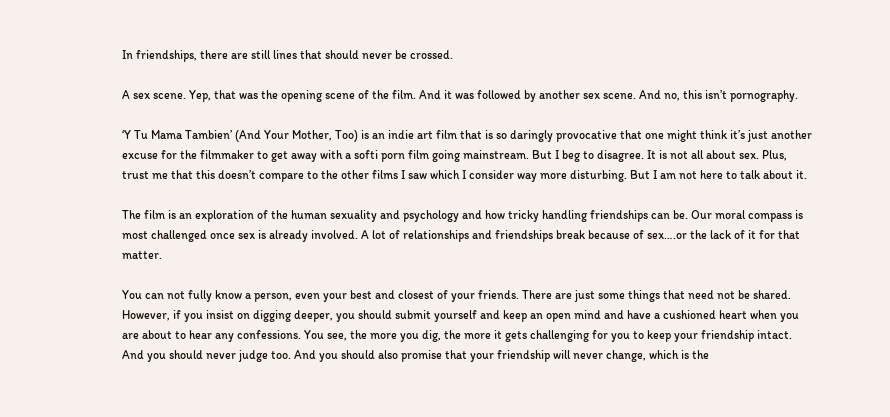In friendships, there are still lines that should never be crossed.

A sex scene. Yep, that was the opening scene of the film. And it was followed by another sex scene. And no, this isn’t pornography.

‘Y Tu Mama Tambien’ (And Your Mother, Too) is an indie art film that is so daringly provocative that one might think it’s just another excuse for the filmmaker to get away with a softi porn film going mainstream. But I beg to disagree. It is not all about sex. Plus, trust me that this doesn’t compare to the other films I saw which I consider way more disturbing. But I am not here to talk about it.

The film is an exploration of the human sexuality and psychology and how tricky handling friendships can be. Our moral compass is most challenged once sex is already involved. A lot of relationships and friendships break because of sex….or the lack of it for that matter.

You can not fully know a person, even your best and closest of your friends. There are just some things that need not be shared. However, if you insist on digging deeper, you should submit yourself and keep an open mind and have a cushioned heart when you are about to hear any confessions. You see, the more you dig, the more it gets challenging for you to keep your friendship intact. And you should never judge too. And you should also promise that your friendship will never change, which is the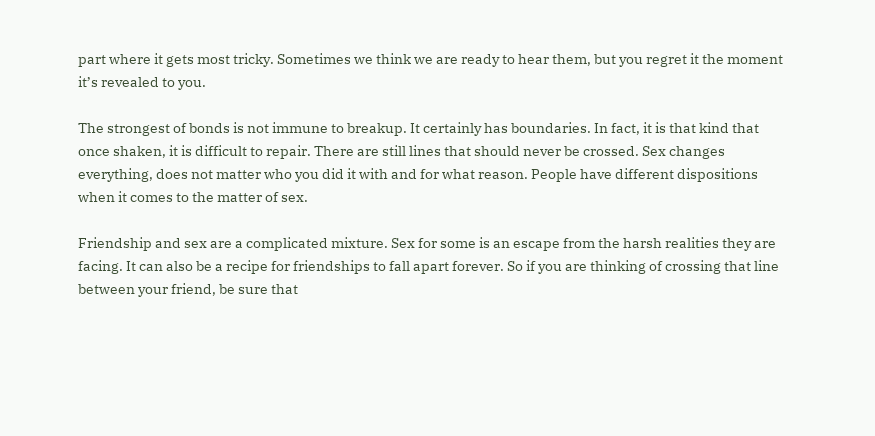part where it gets most tricky. Sometimes we think we are ready to hear them, but you regret it the moment it’s revealed to you.

The strongest of bonds is not immune to breakup. It certainly has boundaries. In fact, it is that kind that once shaken, it is difficult to repair. There are still lines that should never be crossed. Sex changes everything, does not matter who you did it with and for what reason. People have different dispositions when it comes to the matter of sex.

Friendship and sex are a complicated mixture. Sex for some is an escape from the harsh realities they are facing. It can also be a recipe for friendships to fall apart forever. So if you are thinking of crossing that line between your friend, be sure that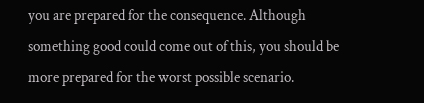you are prepared for the consequence. Although something good could come out of this, you should be more prepared for the worst possible scenario.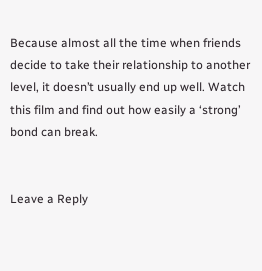Because almost all the time when friends decide to take their relationship to another level, it doesn’t usually end up well. Watch this film and find out how easily a ‘strong’ bond can break.


Leave a Reply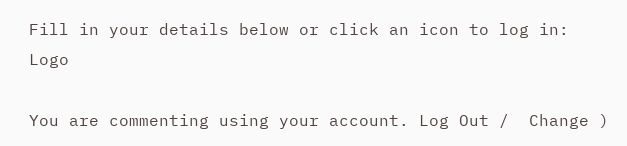Fill in your details below or click an icon to log in: Logo

You are commenting using your account. Log Out /  Change )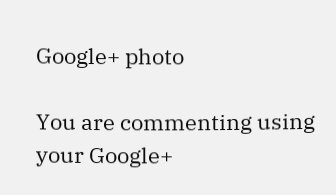Google+ photo

You are commenting using your Google+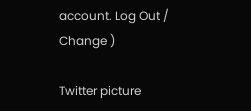account. Log Out /  Change )

Twitter picture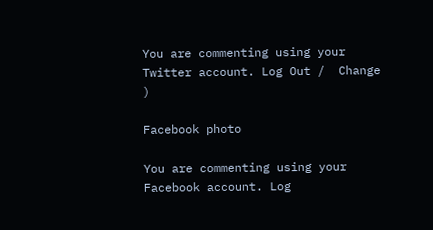You are commenting using your Twitter account. Log Out /  Change )

Facebook photo

You are commenting using your Facebook account. Log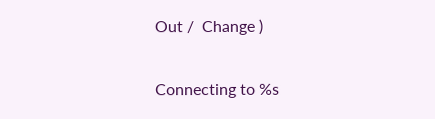Out /  Change )


Connecting to %s